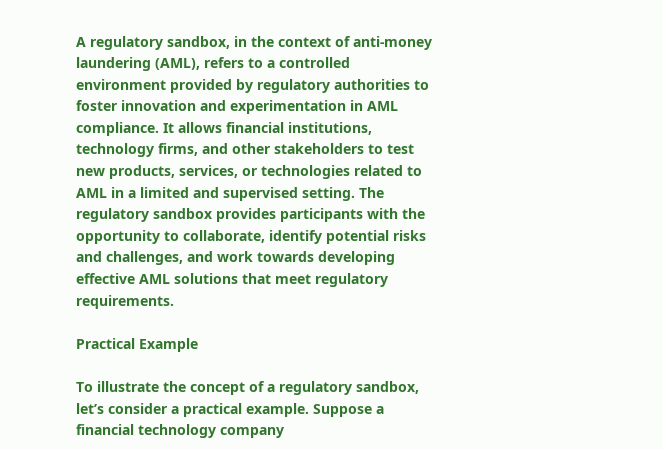A regulatory sandbox, in the context of anti-money laundering (AML), refers to a controlled environment provided by regulatory authorities to foster innovation and experimentation in AML compliance. It allows financial institutions, technology firms, and other stakeholders to test new products, services, or technologies related to AML in a limited and supervised setting. The regulatory sandbox provides participants with the opportunity to collaborate, identify potential risks and challenges, and work towards developing effective AML solutions that meet regulatory requirements.

Practical Example

To illustrate the concept of a regulatory sandbox, let’s consider a practical example. Suppose a financial technology company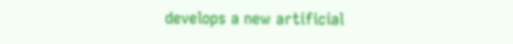develops a new artificial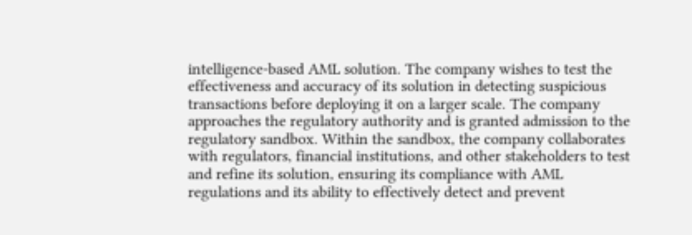intelligence-based AML solution. The company wishes to test the effectiveness and accuracy of its solution in detecting suspicious transactions before deploying it on a larger scale. The company approaches the regulatory authority and is granted admission to the regulatory sandbox. Within the sandbox, the company collaborates with regulators, financial institutions, and other stakeholders to test and refine its solution, ensuring its compliance with AML regulations and its ability to effectively detect and prevent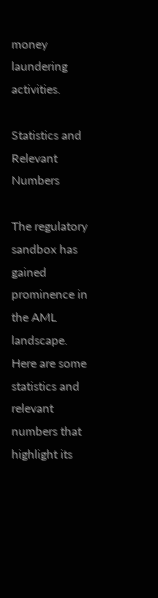money laundering activities.

Statistics and Relevant Numbers

The regulatory sandbox has gained prominence in the AML landscape. Here are some statistics and relevant numbers that highlight its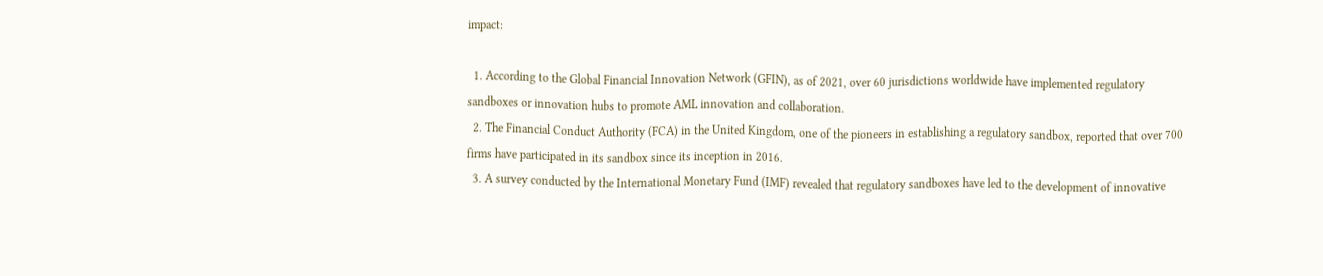impact:

  1. According to the Global Financial Innovation Network (GFIN), as of 2021, over 60 jurisdictions worldwide have implemented regulatory sandboxes or innovation hubs to promote AML innovation and collaboration.
  2. The Financial Conduct Authority (FCA) in the United Kingdom, one of the pioneers in establishing a regulatory sandbox, reported that over 700 firms have participated in its sandbox since its inception in 2016.
  3. A survey conducted by the International Monetary Fund (IMF) revealed that regulatory sandboxes have led to the development of innovative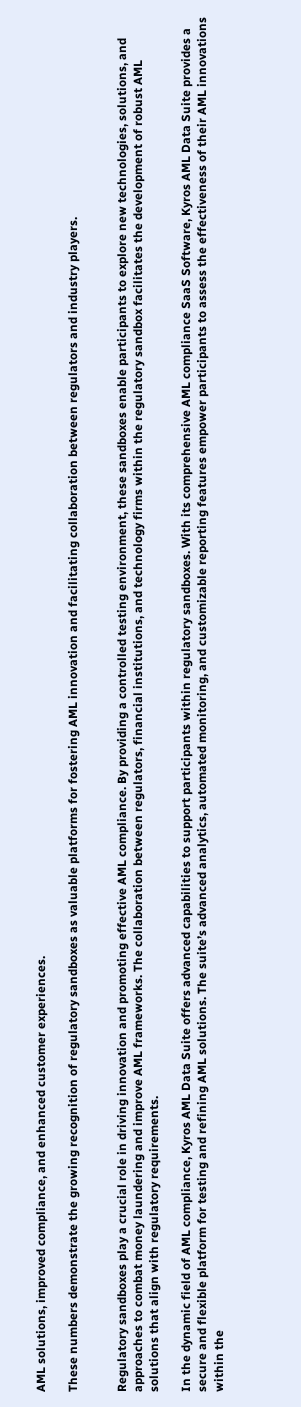AML solutions, improved compliance, and enhanced customer experiences.

These numbers demonstrate the growing recognition of regulatory sandboxes as valuable platforms for fostering AML innovation and facilitating collaboration between regulators and industry players.


Regulatory sandboxes play a crucial role in driving innovation and promoting effective AML compliance. By providing a controlled testing environment, these sandboxes enable participants to explore new technologies, solutions, and approaches to combat money laundering and improve AML frameworks. The collaboration between regulators, financial institutions, and technology firms within the regulatory sandbox facilitates the development of robust AML solutions that align with regulatory requirements.

In the dynamic field of AML compliance, Kyros AML Data Suite offers advanced capabilities to support participants within regulatory sandboxes. With its comprehensive AML compliance SaaS Software, Kyros AML Data Suite provides a secure and flexible platform for testing and refining AML solutions. The suite’s advanced analytics, automated monitoring, and customizable reporting features empower participants to assess the effectiveness of their AML innovations within the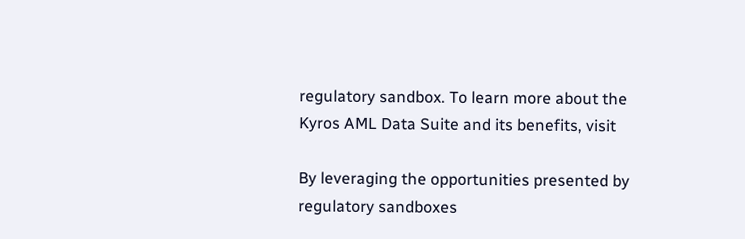regulatory sandbox. To learn more about the Kyros AML Data Suite and its benefits, visit

By leveraging the opportunities presented by regulatory sandboxes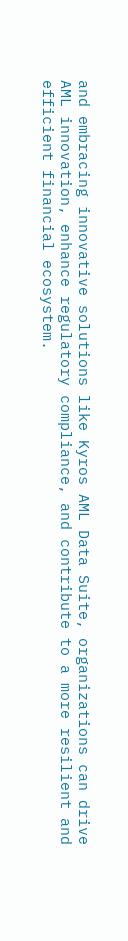and embracing innovative solutions like Kyros AML Data Suite, organizations can drive AML innovation, enhance regulatory compliance, and contribute to a more resilient and efficient financial ecosystem.